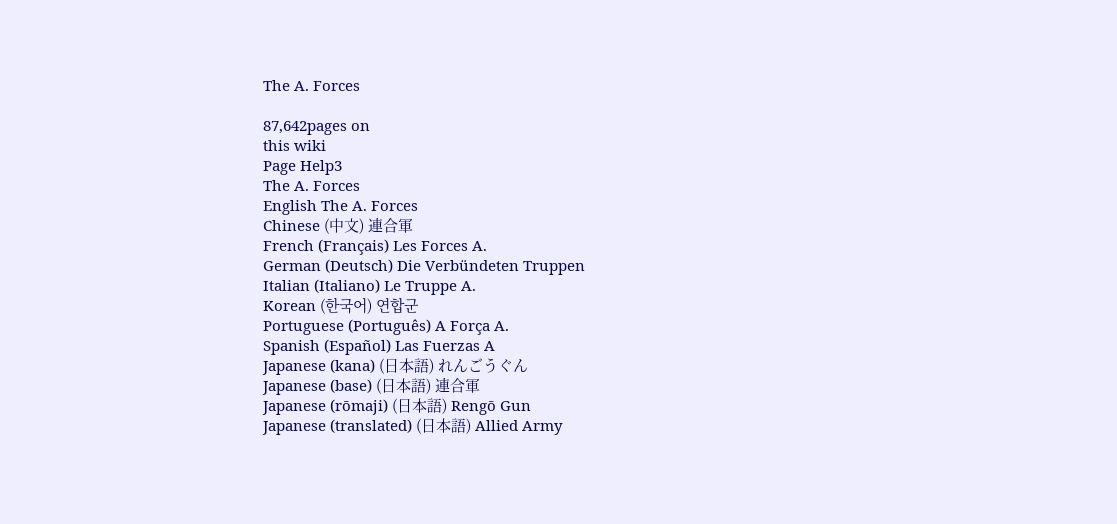The A. Forces

87,642pages on
this wiki
Page Help3
The A. Forces
English The A. Forces
Chinese (中文) 連合軍
French (Français) Les Forces A.
German (Deutsch) Die Verbündeten Truppen
Italian (Italiano) Le Truppe A.
Korean (한국어) 연합군
Portuguese (Português) A Força A.
Spanish (Español) Las Fuerzas A
Japanese (kana) (日本語) れんごうぐん
Japanese (base) (日本語) 連合軍
Japanese (rōmaji) (日本語) Rengō Gun
Japanese (translated) (日本語) Allied Army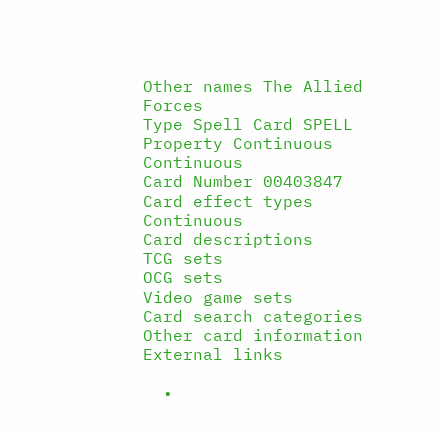Other names The Allied Forces
Type Spell Card SPELL
Property Continuous Continuous
Card Number 00403847
Card effect types Continuous
Card descriptions
TCG sets
OCG sets
Video game sets
Card search categories
Other card information
External links

  •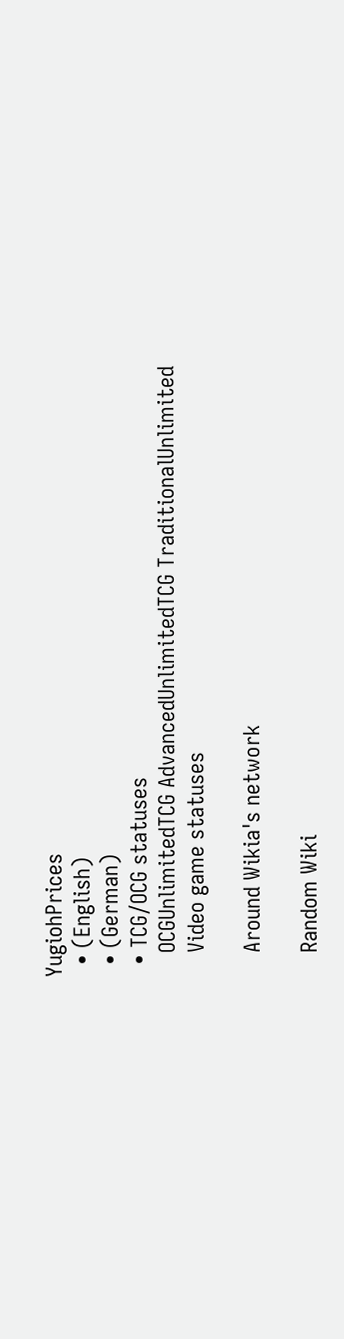YugiohPrices
  • (English)
  • (German)
  • TCG/OCG statuses
    OCGUnlimitedTCG AdvancedUnlimitedTCG TraditionalUnlimited
    Video game statuses

    Around Wikia's network

    Random Wiki